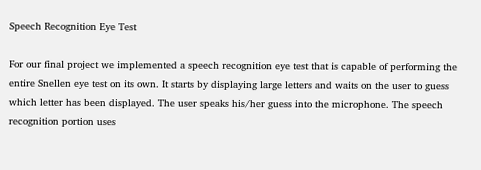Speech Recognition Eye Test

For our final project we implemented a speech recognition eye test that is capable of performing the entire Snellen eye test on its own. It starts by displaying large letters and waits on the user to guess which letter has been displayed. The user speaks his/her guess into the microphone. The speech recognition portion uses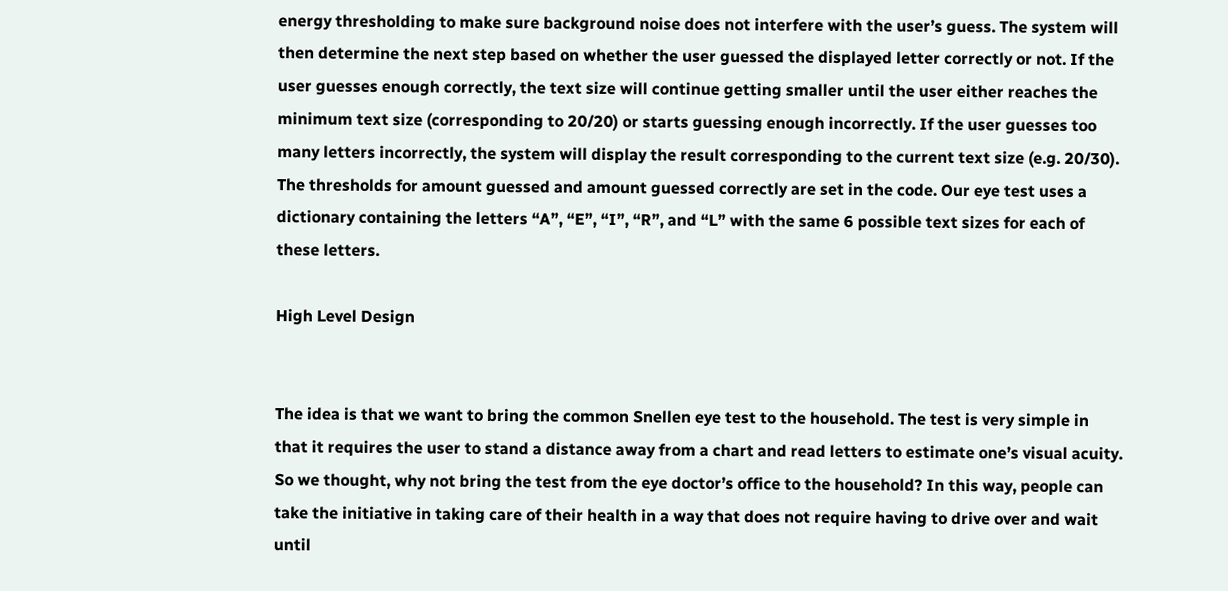energy thresholding to make sure background noise does not interfere with the user’s guess. The system will then determine the next step based on whether the user guessed the displayed letter correctly or not. If the user guesses enough correctly, the text size will continue getting smaller until the user either reaches the minimum text size (corresponding to 20/20) or starts guessing enough incorrectly. If the user guesses too many letters incorrectly, the system will display the result corresponding to the current text size (e.g. 20/30). The thresholds for amount guessed and amount guessed correctly are set in the code. Our eye test uses a dictionary containing the letters “A”, “E”, “I”, “R”, and “L” with the same 6 possible text sizes for each of these letters.

High Level Design


The idea is that we want to bring the common Snellen eye test to the household. The test is very simple in that it requires the user to stand a distance away from a chart and read letters to estimate one’s visual acuity. So we thought, why not bring the test from the eye doctor’s office to the household? In this way, people can take the initiative in taking care of their health in a way that does not require having to drive over and wait until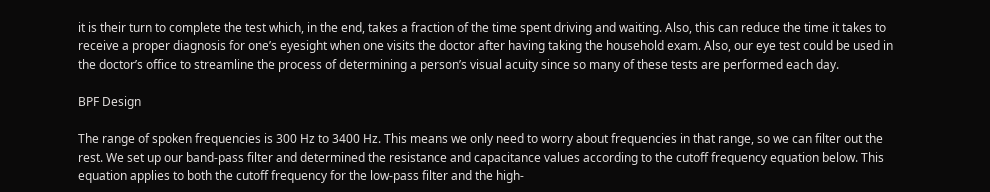it is their turn to complete the test which, in the end, takes a fraction of the time spent driving and waiting. Also, this can reduce the time it takes to receive a proper diagnosis for one’s eyesight when one visits the doctor after having taking the household exam. Also, our eye test could be used in the doctor’s office to streamline the process of determining a person’s visual acuity since so many of these tests are performed each day.

BPF Design

The range of spoken frequencies is 300 Hz to 3400 Hz. This means we only need to worry about frequencies in that range, so we can filter out the rest. We set up our band-pass filter and determined the resistance and capacitance values according to the cutoff frequency equation below. This equation applies to both the cutoff frequency for the low-pass filter and the high-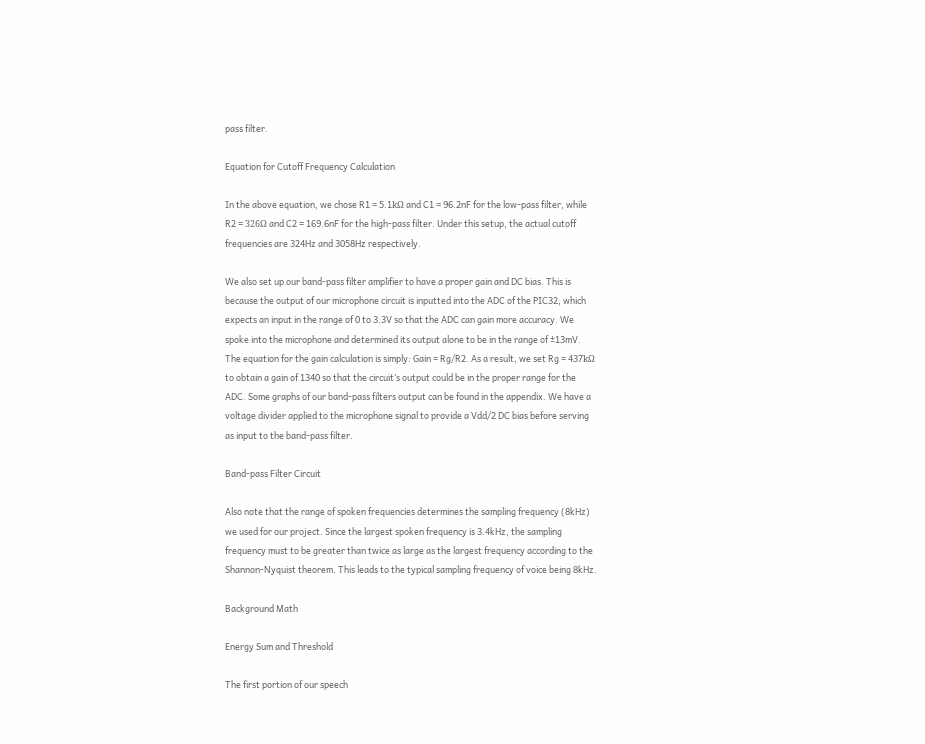pass filter.

Equation for Cutoff Frequency Calculation

In the above equation, we chose R1 = 5.1kΩ and C1 = 96.2nF for the low-pass filter, while R2 = 326Ω and C2 = 169.6nF for the high-pass filter. Under this setup, the actual cutoff frequencies are 324Hz and 3058Hz respectively.

We also set up our band-pass filter amplifier to have a proper gain and DC bias. This is because the output of our microphone circuit is inputted into the ADC of the PIC32, which expects an input in the range of 0 to 3.3V so that the ADC can gain more accuracy. We spoke into the microphone and determined its output alone to be in the range of ±13mV. The equation for the gain calculation is simply: Gain = Rg/R2. As a result, we set Rg = 437kΩ to obtain a gain of 1340 so that the circuit’s output could be in the proper range for the ADC. Some graphs of our band-pass filters output can be found in the appendix. We have a voltage divider applied to the microphone signal to provide a Vdd/2 DC bias before serving as input to the band-pass filter.

Band-pass Filter Circuit

Also note that the range of spoken frequencies determines the sampling frequency (8kHz) we used for our project. Since the largest spoken frequency is 3.4kHz, the sampling frequency must to be greater than twice as large as the largest frequency according to the Shannon-Nyquist theorem. This leads to the typical sampling frequency of voice being 8kHz.

Background Math

Energy Sum and Threshold

The first portion of our speech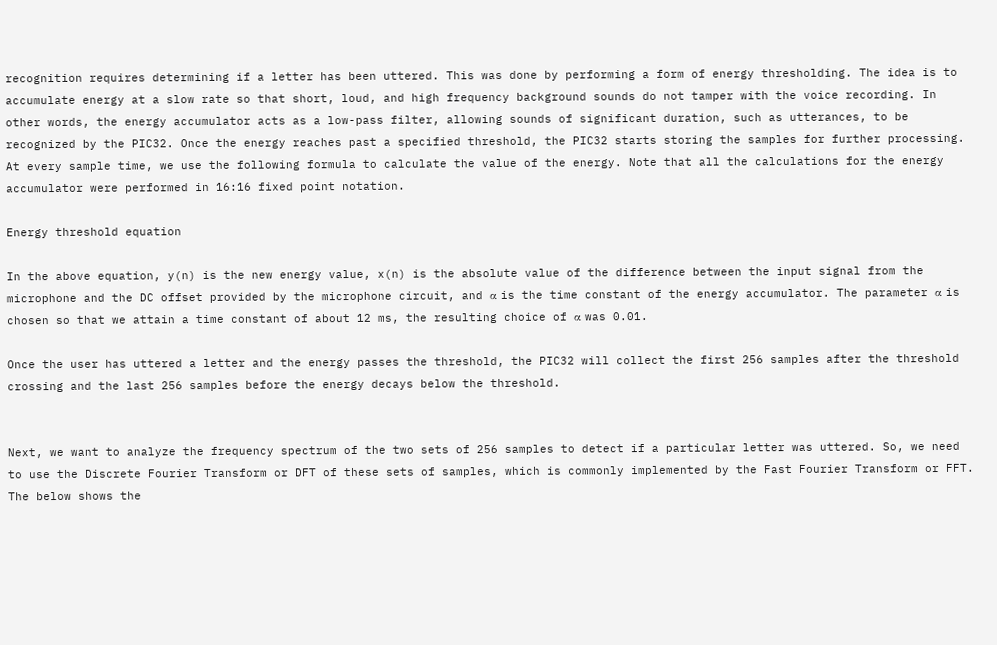recognition requires determining if a letter has been uttered. This was done by performing a form of energy thresholding. The idea is to accumulate energy at a slow rate so that short, loud, and high frequency background sounds do not tamper with the voice recording. In other words, the energy accumulator acts as a low-pass filter, allowing sounds of significant duration, such as utterances, to be recognized by the PIC32. Once the energy reaches past a specified threshold, the PIC32 starts storing the samples for further processing. At every sample time, we use the following formula to calculate the value of the energy. Note that all the calculations for the energy accumulator were performed in 16:16 fixed point notation.

Energy threshold equation

In the above equation, y(n) is the new energy value, x(n) is the absolute value of the difference between the input signal from the microphone and the DC offset provided by the microphone circuit, and α is the time constant of the energy accumulator. The parameter α is chosen so that we attain a time constant of about 12 ms, the resulting choice of α was 0.01.

Once the user has uttered a letter and the energy passes the threshold, the PIC32 will collect the first 256 samples after the threshold crossing and the last 256 samples before the energy decays below the threshold.


Next, we want to analyze the frequency spectrum of the two sets of 256 samples to detect if a particular letter was uttered. So, we need to use the Discrete Fourier Transform or DFT of these sets of samples, which is commonly implemented by the Fast Fourier Transform or FFT. The below shows the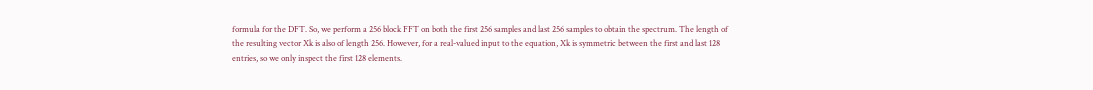formula for the DFT. So, we perform a 256 block FFT on both the first 256 samples and last 256 samples to obtain the spectrum. The length of the resulting vector Xk is also of length 256. However, for a real-valued input to the equation, Xk is symmetric between the first and last 128 entries, so we only inspect the first 128 elements.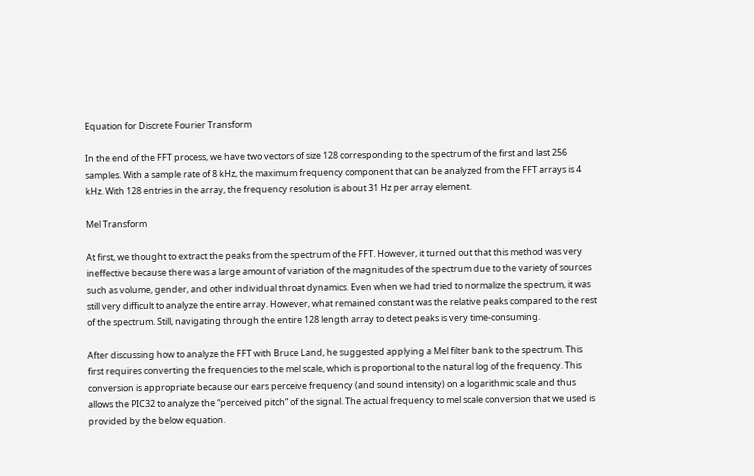Equation for Discrete Fourier Transform

In the end of the FFT process, we have two vectors of size 128 corresponding to the spectrum of the first and last 256 samples. With a sample rate of 8 kHz, the maximum frequency component that can be analyzed from the FFT arrays is 4 kHz. With 128 entries in the array, the frequency resolution is about 31 Hz per array element.

Mel Transform

At first, we thought to extract the peaks from the spectrum of the FFT. However, it turned out that this method was very ineffective because there was a large amount of variation of the magnitudes of the spectrum due to the variety of sources such as volume, gender, and other individual throat dynamics. Even when we had tried to normalize the spectrum, it was still very difficult to analyze the entire array. However, what remained constant was the relative peaks compared to the rest of the spectrum. Still, navigating through the entire 128 length array to detect peaks is very time-consuming.

After discussing how to analyze the FFT with Bruce Land, he suggested applying a Mel filter bank to the spectrum. This first requires converting the frequencies to the mel scale, which is proportional to the natural log of the frequency. This conversion is appropriate because our ears perceive frequency (and sound intensity) on a logarithmic scale and thus allows the PIC32 to analyze the “perceived pitch” of the signal. The actual frequency to mel scale conversion that we used is provided by the below equation.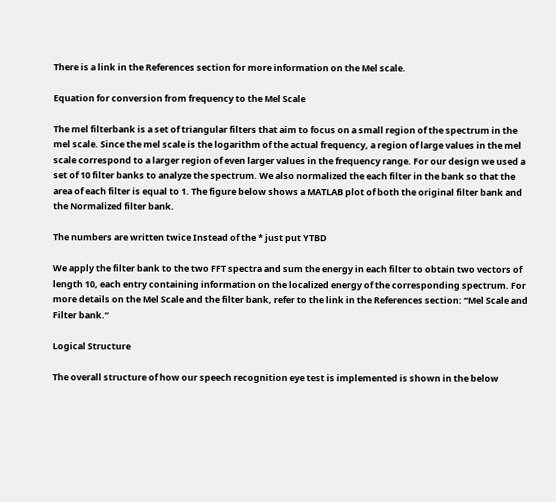There is a link in the References section for more information on the Mel scale.

Equation for conversion from frequency to the Mel Scale

The mel filterbank is a set of triangular filters that aim to focus on a small region of the spectrum in the mel scale. Since the mel scale is the logarithm of the actual frequency, a region of large values in the mel scale correspond to a larger region of even larger values in the frequency range. For our design we used a set of 10 filter banks to analyze the spectrum. We also normalized the each filter in the bank so that the area of each filter is equal to 1. The figure below shows a MATLAB plot of both the original filter bank and the Normalized filter bank.

The numbers are written twice Instead of the * just put YTBD

We apply the filter bank to the two FFT spectra and sum the energy in each filter to obtain two vectors of length 10, each entry containing information on the localized energy of the corresponding spectrum. For more details on the Mel Scale and the filter bank, refer to the link in the References section: “Mel Scale and Filter bank.”

Logical Structure

The overall structure of how our speech recognition eye test is implemented is shown in the below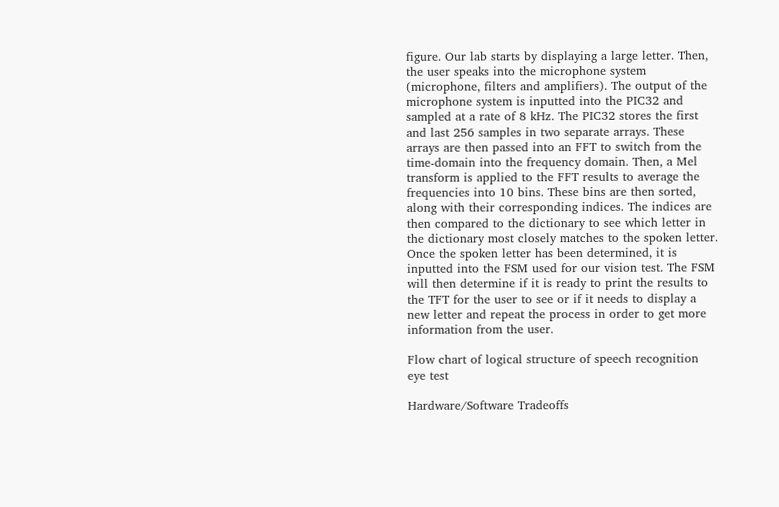figure. Our lab starts by displaying a large letter. Then, the user speaks into the microphone system (microphone, filters and amplifiers). The output of the microphone system is inputted into the PIC32 and sampled at a rate of 8 kHz. The PIC32 stores the first and last 256 samples in two separate arrays. These arrays are then passed into an FFT to switch from the time-domain into the frequency domain. Then, a Mel transform is applied to the FFT results to average the frequencies into 10 bins. These bins are then sorted, along with their corresponding indices. The indices are then compared to the dictionary to see which letter in the dictionary most closely matches to the spoken letter. Once the spoken letter has been determined, it is inputted into the FSM used for our vision test. The FSM will then determine if it is ready to print the results to the TFT for the user to see or if it needs to display a new letter and repeat the process in order to get more information from the user.

Flow chart of logical structure of speech recognition eye test

Hardware/Software Tradeoffs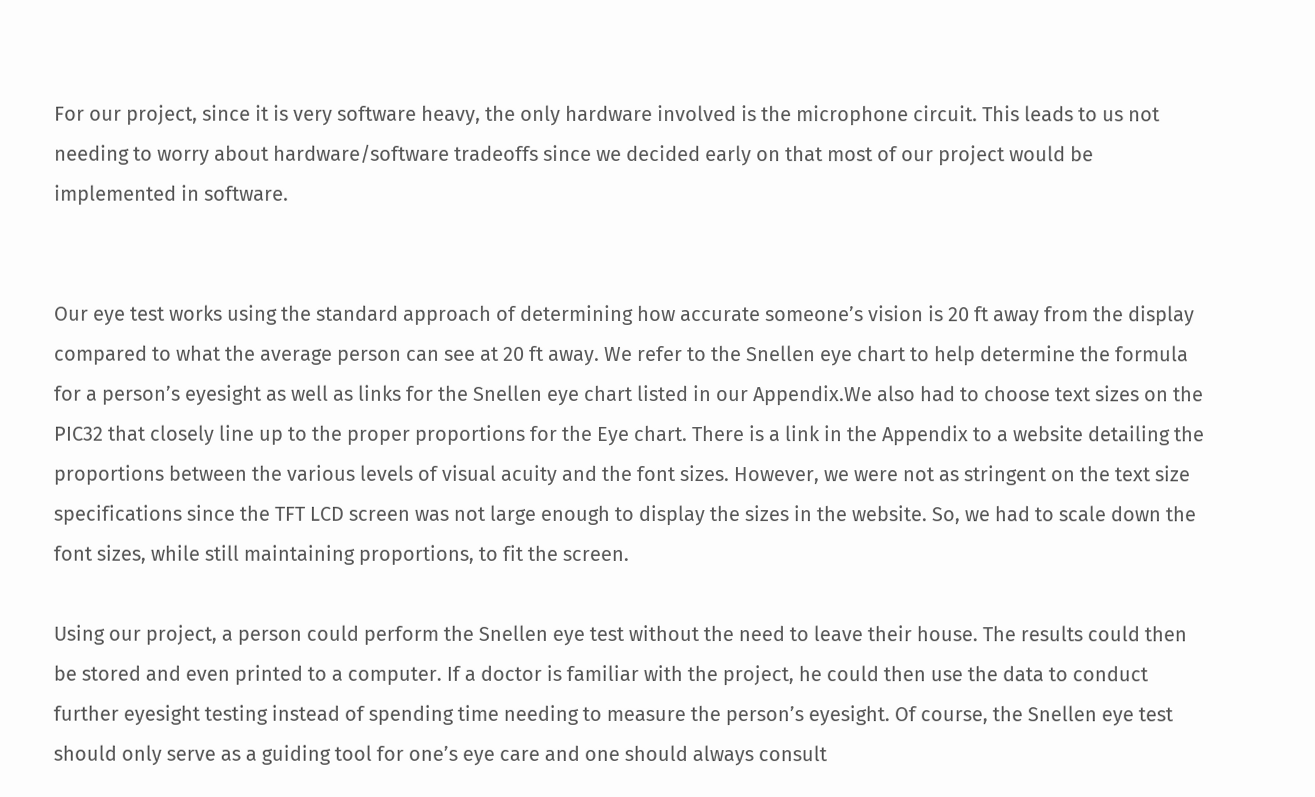For our project, since it is very software heavy, the only hardware involved is the microphone circuit. This leads to us not needing to worry about hardware/software tradeoffs since we decided early on that most of our project would be implemented in software.


Our eye test works using the standard approach of determining how accurate someone’s vision is 20 ft away from the display compared to what the average person can see at 20 ft away. We refer to the Snellen eye chart to help determine the formula for a person’s eyesight as well as links for the Snellen eye chart listed in our Appendix.We also had to choose text sizes on the PIC32 that closely line up to the proper proportions for the Eye chart. There is a link in the Appendix to a website detailing the proportions between the various levels of visual acuity and the font sizes. However, we were not as stringent on the text size specifications since the TFT LCD screen was not large enough to display the sizes in the website. So, we had to scale down the font sizes, while still maintaining proportions, to fit the screen.

Using our project, a person could perform the Snellen eye test without the need to leave their house. The results could then be stored and even printed to a computer. If a doctor is familiar with the project, he could then use the data to conduct further eyesight testing instead of spending time needing to measure the person’s eyesight. Of course, the Snellen eye test should only serve as a guiding tool for one’s eye care and one should always consult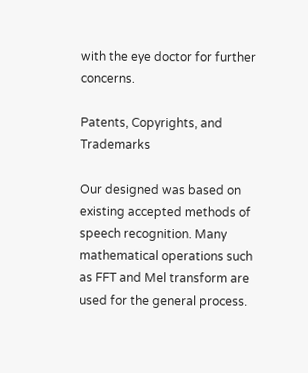with the eye doctor for further concerns.

Patents, Copyrights, and Trademarks

Our designed was based on existing accepted methods of speech recognition. Many mathematical operations such as FFT and Mel transform are used for the general process.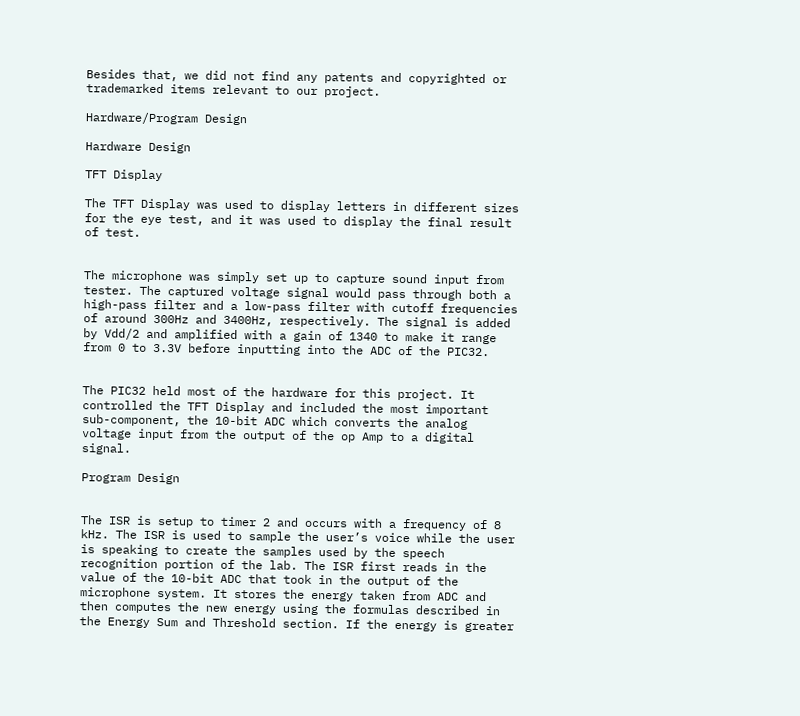Besides that, we did not find any patents and copyrighted or trademarked items relevant to our project.

Hardware/Program Design

Hardware Design

TFT Display

The TFT Display was used to display letters in different sizes for the eye test, and it was used to display the final result of test.


The microphone was simply set up to capture sound input from tester. The captured voltage signal would pass through both a high-pass filter and a low-pass filter with cutoff frequencies of around 300Hz and 3400Hz, respectively. The signal is added by Vdd/2 and amplified with a gain of 1340 to make it range from 0 to 3.3V before inputting into the ADC of the PIC32.


The PIC32 held most of the hardware for this project. It controlled the TFT Display and included the most important sub-component, the 10-bit ADC which converts the analog voltage input from the output of the op Amp to a digital signal.

Program Design


The ISR is setup to timer 2 and occurs with a frequency of 8 kHz. The ISR is used to sample the user’s voice while the user is speaking to create the samples used by the speech recognition portion of the lab. The ISR first reads in the value of the 10-bit ADC that took in the output of the microphone system. It stores the energy taken from ADC and then computes the new energy using the formulas described in the Energy Sum and Threshold section. If the energy is greater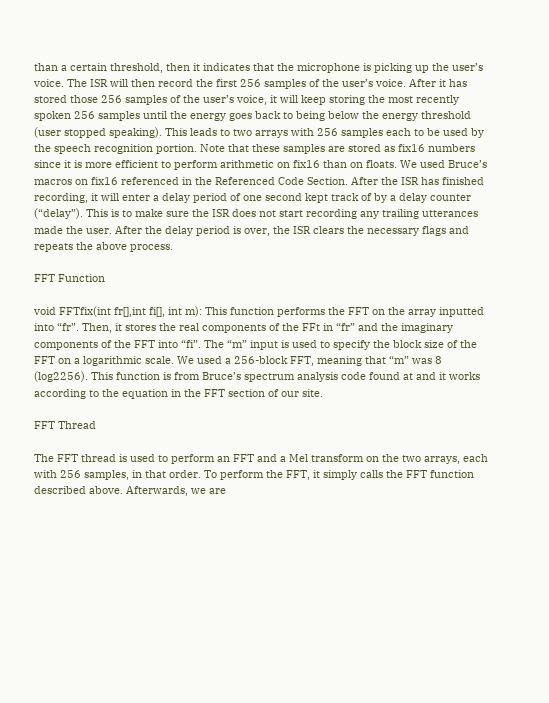than a certain threshold, then it indicates that the microphone is picking up the user’s voice. The ISR will then record the first 256 samples of the user’s voice. After it has stored those 256 samples of the user’s voice, it will keep storing the most recently spoken 256 samples until the energy goes back to being below the energy threshold (user stopped speaking). This leads to two arrays with 256 samples each to be used by the speech recognition portion. Note that these samples are stored as fix16 numbers since it is more efficient to perform arithmetic on fix16 than on floats. We used Bruce’s macros on fix16 referenced in the Referenced Code Section. After the ISR has finished recording, it will enter a delay period of one second kept track of by a delay counter (“delay”). This is to make sure the ISR does not start recording any trailing utterances made the user. After the delay period is over, the ISR clears the necessary flags and repeats the above process.

FFT Function

void FFTfix(int fr[],int fi[], int m): This function performs the FFT on the array inputted into “fr”. Then, it stores the real components of the FFt in “fr” and the imaginary components of the FFT into “fi”. The “m” input is used to specify the block size of the FFT on a logarithmic scale. We used a 256-block FFT, meaning that “m” was 8 (log2256). This function is from Bruce’s spectrum analysis code found at and it works according to the equation in the FFT section of our site.

FFT Thread

The FFT thread is used to perform an FFT and a Mel transform on the two arrays, each with 256 samples, in that order. To perform the FFT, it simply calls the FFT function described above. Afterwards, we are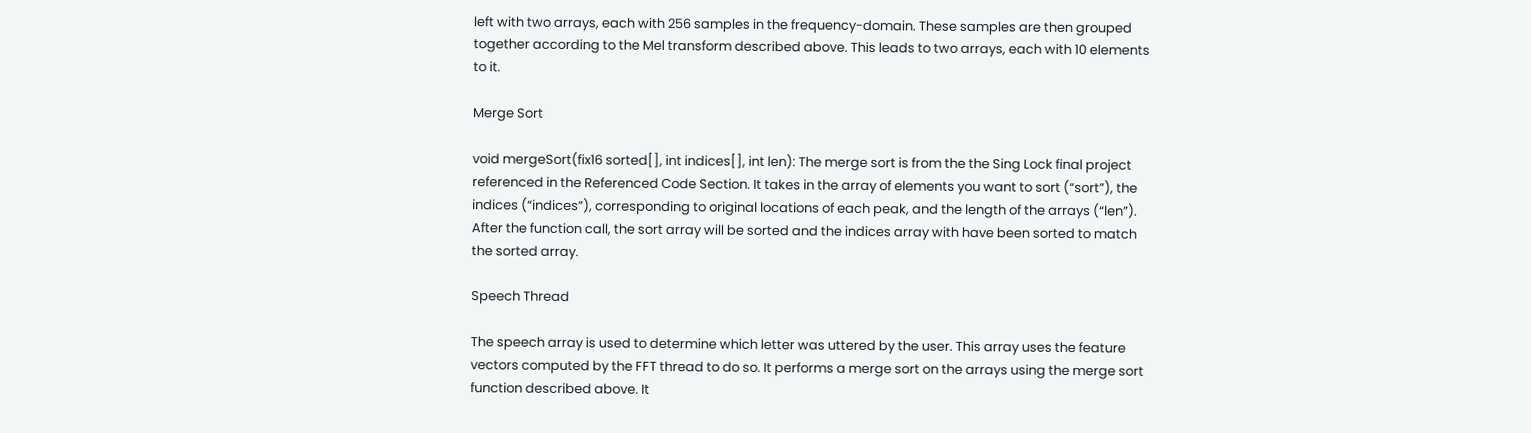left with two arrays, each with 256 samples in the frequency-domain. These samples are then grouped together according to the Mel transform described above. This leads to two arrays, each with 10 elements to it.

Merge Sort

void mergeSort(fix16 sorted[], int indices[], int len): The merge sort is from the the Sing Lock final project referenced in the Referenced Code Section. It takes in the array of elements you want to sort (“sort”), the indices (“indices”), corresponding to original locations of each peak, and the length of the arrays (“len”). After the function call, the sort array will be sorted and the indices array with have been sorted to match the sorted array.

Speech Thread

The speech array is used to determine which letter was uttered by the user. This array uses the feature vectors computed by the FFT thread to do so. It performs a merge sort on the arrays using the merge sort function described above. It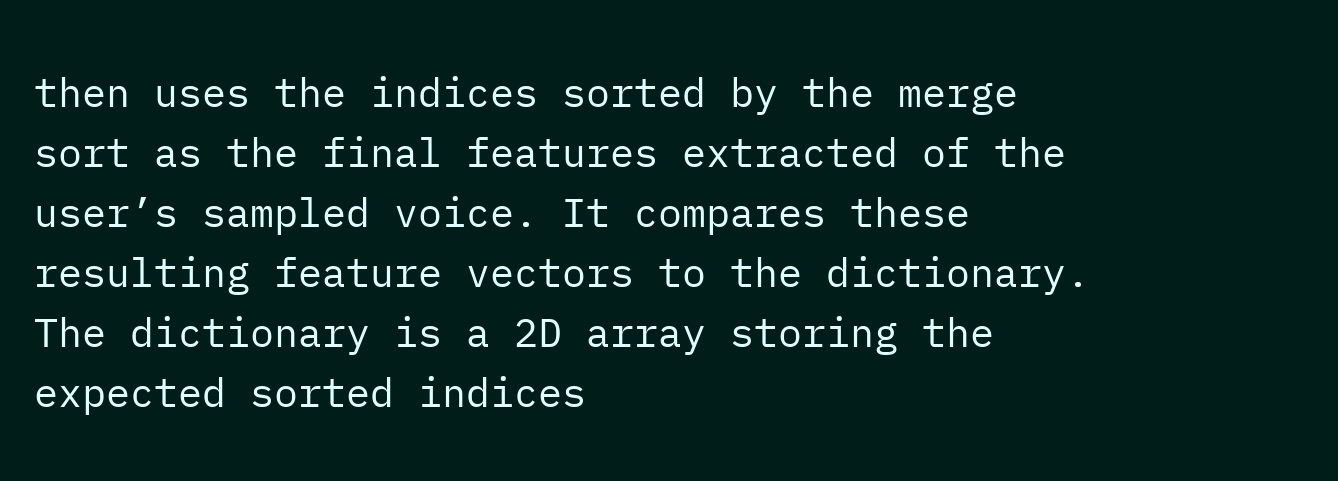then uses the indices sorted by the merge sort as the final features extracted of the user’s sampled voice. It compares these resulting feature vectors to the dictionary. The dictionary is a 2D array storing the expected sorted indices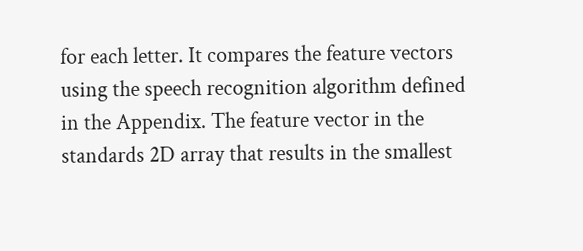for each letter. It compares the feature vectors using the speech recognition algorithm defined in the Appendix. The feature vector in the standards 2D array that results in the smallest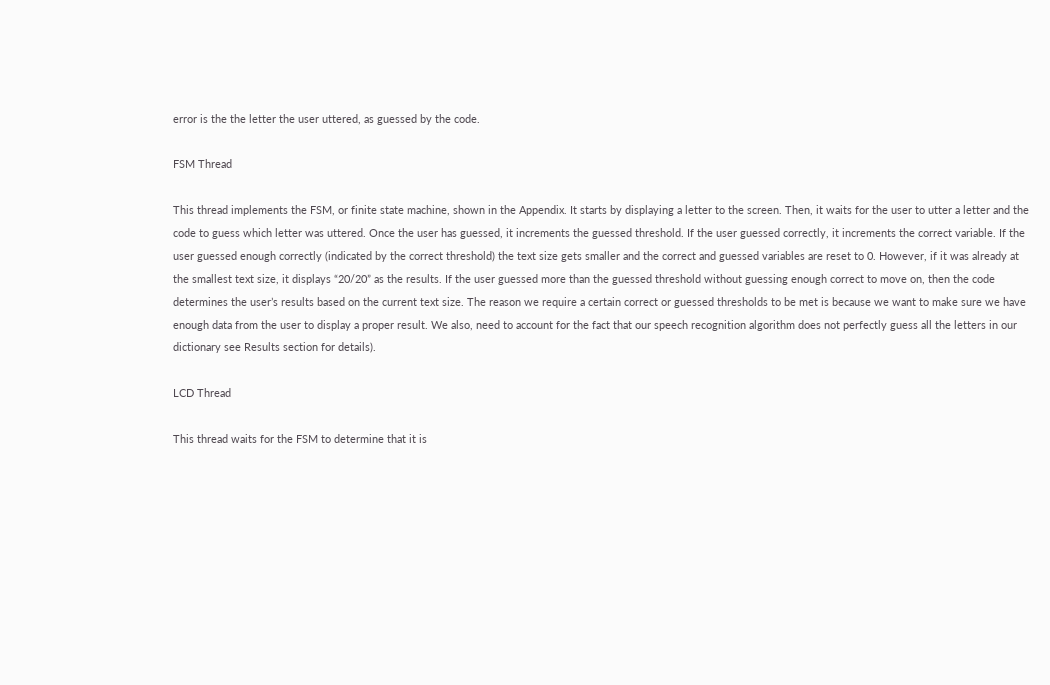error is the the letter the user uttered, as guessed by the code.

FSM Thread

This thread implements the FSM, or finite state machine, shown in the Appendix. It starts by displaying a letter to the screen. Then, it waits for the user to utter a letter and the code to guess which letter was uttered. Once the user has guessed, it increments the guessed threshold. If the user guessed correctly, it increments the correct variable. If the user guessed enough correctly (indicated by the correct threshold) the text size gets smaller and the correct and guessed variables are reset to 0. However, if it was already at the smallest text size, it displays “20/20” as the results. If the user guessed more than the guessed threshold without guessing enough correct to move on, then the code determines the user’s results based on the current text size. The reason we require a certain correct or guessed thresholds to be met is because we want to make sure we have enough data from the user to display a proper result. We also, need to account for the fact that our speech recognition algorithm does not perfectly guess all the letters in our dictionary see Results section for details).

LCD Thread

This thread waits for the FSM to determine that it is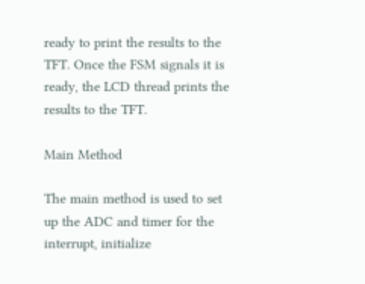ready to print the results to the TFT. Once the FSM signals it is ready, the LCD thread prints the results to the TFT.

Main Method

The main method is used to set up the ADC and timer for the interrupt, initialize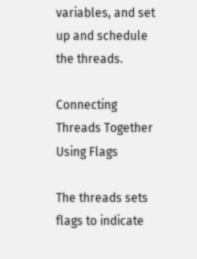variables, and set up and schedule the threads.

Connecting Threads Together Using Flags

The threads sets flags to indicate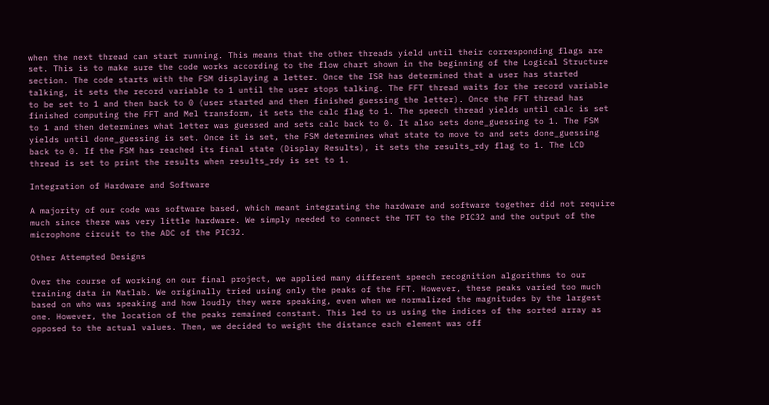when the next thread can start running. This means that the other threads yield until their corresponding flags are set. This is to make sure the code works according to the flow chart shown in the beginning of the Logical Structure section. The code starts with the FSM displaying a letter. Once the ISR has determined that a user has started talking, it sets the record variable to 1 until the user stops talking. The FFT thread waits for the record variable to be set to 1 and then back to 0 (user started and then finished guessing the letter). Once the FFT thread has finished computing the FFT and Mel transform, it sets the calc flag to 1. The speech thread yields until calc is set to 1 and then determines what letter was guessed and sets calc back to 0. It also sets done_guessing to 1. The FSM yields until done_guessing is set. Once it is set, the FSM determines what state to move to and sets done_guessing back to 0. If the FSM has reached its final state (Display Results), it sets the results_rdy flag to 1. The LCD thread is set to print the results when results_rdy is set to 1.

Integration of Hardware and Software

A majority of our code was software based, which meant integrating the hardware and software together did not require much since there was very little hardware. We simply needed to connect the TFT to the PIC32 and the output of the microphone circuit to the ADC of the PIC32.

Other Attempted Designs

Over the course of working on our final project, we applied many different speech recognition algorithms to our training data in Matlab. We originally tried using only the peaks of the FFT. However, these peaks varied too much based on who was speaking and how loudly they were speaking, even when we normalized the magnitudes by the largest one. However, the location of the peaks remained constant. This led to us using the indices of the sorted array as opposed to the actual values. Then, we decided to weight the distance each element was off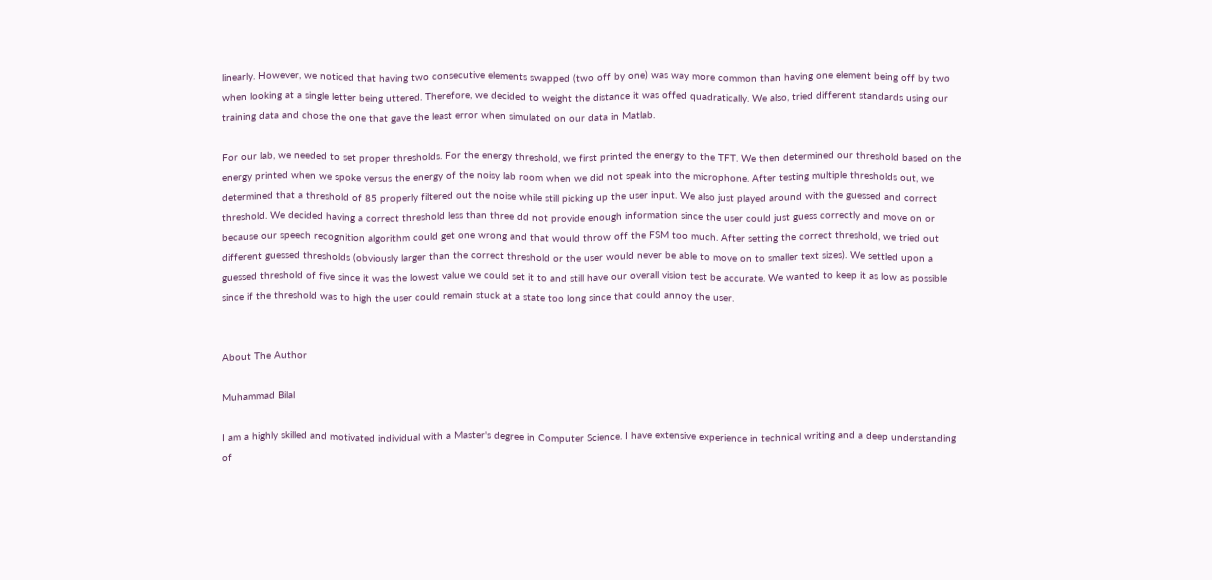linearly. However, we noticed that having two consecutive elements swapped (two off by one) was way more common than having one element being off by two when looking at a single letter being uttered. Therefore, we decided to weight the distance it was offed quadratically. We also, tried different standards using our training data and chose the one that gave the least error when simulated on our data in Matlab.

For our lab, we needed to set proper thresholds. For the energy threshold, we first printed the energy to the TFT. We then determined our threshold based on the energy printed when we spoke versus the energy of the noisy lab room when we did not speak into the microphone. After testing multiple thresholds out, we determined that a threshold of 85 properly filtered out the noise while still picking up the user input. We also just played around with the guessed and correct threshold. We decided having a correct threshold less than three dd not provide enough information since the user could just guess correctly and move on or because our speech recognition algorithm could get one wrong and that would throw off the FSM too much. After setting the correct threshold, we tried out different guessed thresholds (obviously larger than the correct threshold or the user would never be able to move on to smaller text sizes). We settled upon a guessed threshold of five since it was the lowest value we could set it to and still have our overall vision test be accurate. We wanted to keep it as low as possible since if the threshold was to high the user could remain stuck at a state too long since that could annoy the user.


About The Author

Muhammad Bilal

I am a highly skilled and motivated individual with a Master's degree in Computer Science. I have extensive experience in technical writing and a deep understanding of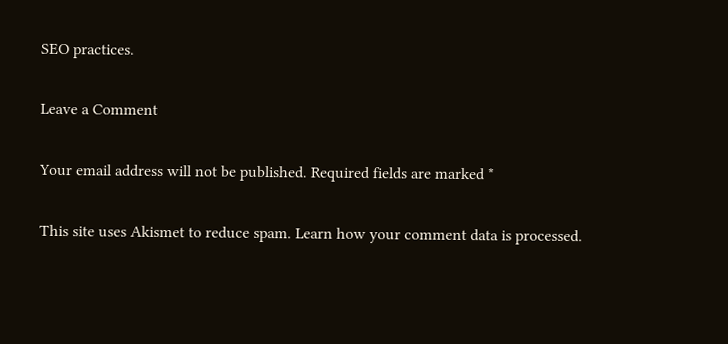SEO practices.

Leave a Comment

Your email address will not be published. Required fields are marked *

This site uses Akismet to reduce spam. Learn how your comment data is processed.